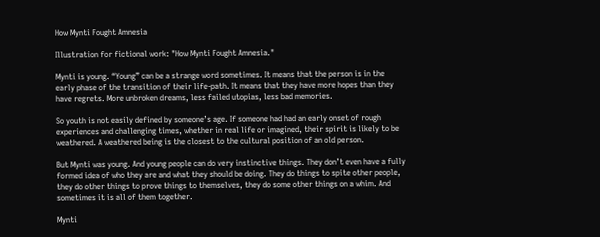How Mynti Fought Amnesia

Illustration for fictional work: "How Mynti Fought Amnesia."

Mynti is young. “Young” can be a strange word sometimes. It means that the person is in the early phase of the transition of their life-path. It means that they have more hopes than they have regrets. More unbroken dreams, less failed utopias, less bad memories.

So youth is not easily defined by someone’s age. If someone had had an early onset of rough experiences and challenging times, whether in real life or imagined, their spirit is likely to be weathered. A weathered being is the closest to the cultural position of an old person.

But Mynti was young. And young people can do very instinctive things. They don’t even have a fully formed idea of who they are and what they should be doing. They do things to spite other people, they do other things to prove things to themselves, they do some other things on a whim. And sometimes it is all of them together.

Mynti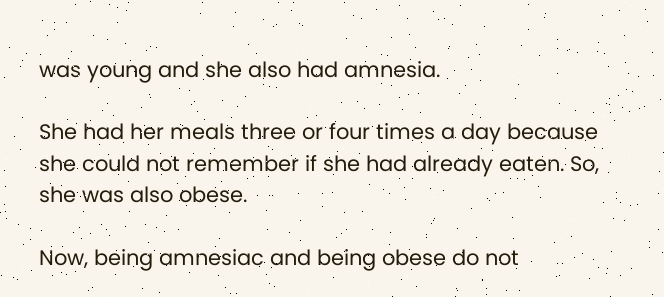was young and she also had amnesia.

She had her meals three or four times a day because she could not remember if she had already eaten. So, she was also obese.

Now, being amnesiac and being obese do not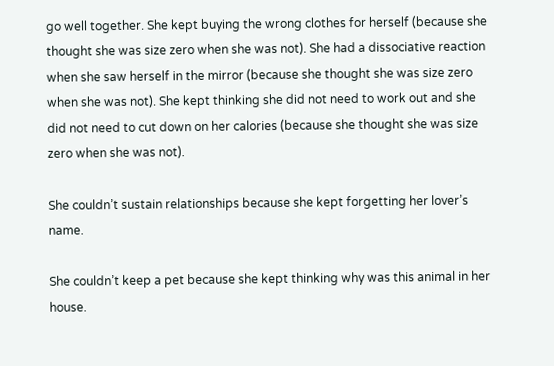go well together. She kept buying the wrong clothes for herself (because she thought she was size zero when she was not). She had a dissociative reaction when she saw herself in the mirror (because she thought she was size zero when she was not). She kept thinking she did not need to work out and she did not need to cut down on her calories (because she thought she was size zero when she was not).

She couldn’t sustain relationships because she kept forgetting her lover’s name.

She couldn’t keep a pet because she kept thinking why was this animal in her house.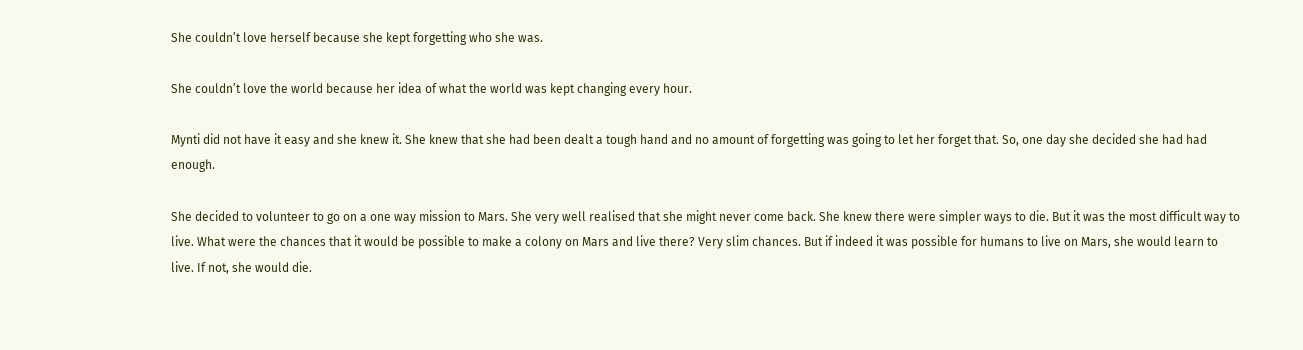She couldn’t love herself because she kept forgetting who she was.

She couldn’t love the world because her idea of what the world was kept changing every hour.

Mynti did not have it easy and she knew it. She knew that she had been dealt a tough hand and no amount of forgetting was going to let her forget that. So, one day she decided she had had enough.

She decided to volunteer to go on a one way mission to Mars. She very well realised that she might never come back. She knew there were simpler ways to die. But it was the most difficult way to live. What were the chances that it would be possible to make a colony on Mars and live there? Very slim chances. But if indeed it was possible for humans to live on Mars, she would learn to live. If not, she would die.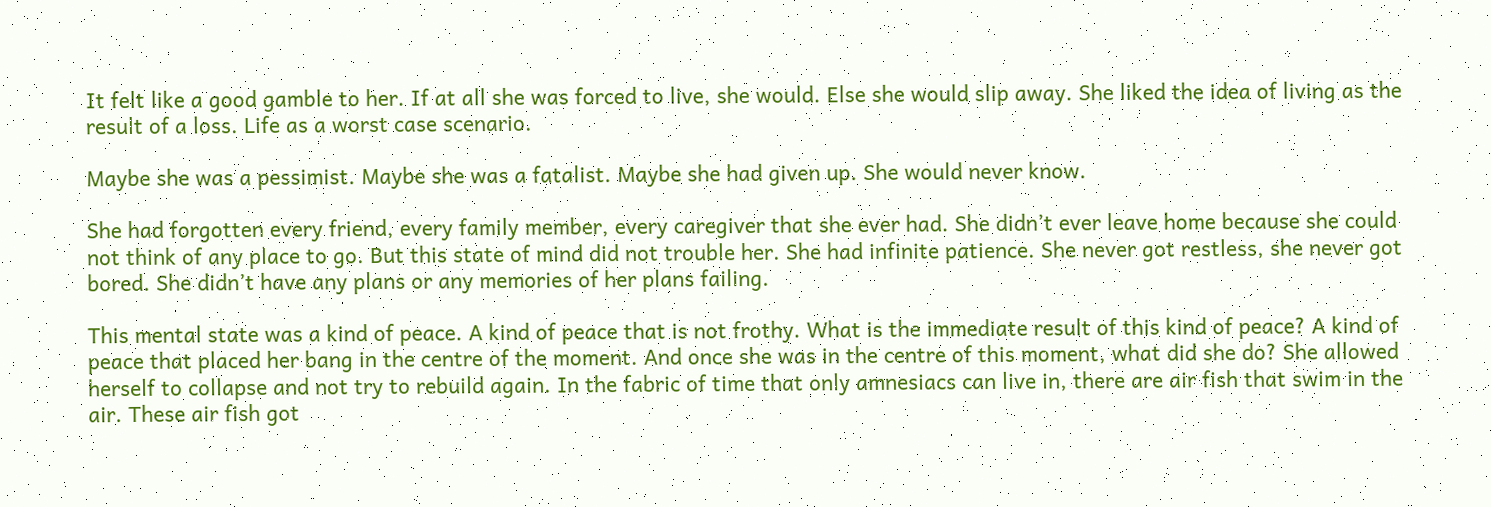It felt like a good gamble to her. If at all she was forced to live, she would. Else she would slip away. She liked the idea of living as the result of a loss. Life as a worst case scenario.

Maybe she was a pessimist. Maybe she was a fatalist. Maybe she had given up. She would never know.

She had forgotten every friend, every family member, every caregiver that she ever had. She didn’t ever leave home because she could not think of any place to go. But this state of mind did not trouble her. She had infinite patience. She never got restless, she never got bored. She didn’t have any plans or any memories of her plans failing.

This mental state was a kind of peace. A kind of peace that is not frothy. What is the immediate result of this kind of peace? A kind of peace that placed her bang in the centre of the moment. And once she was in the centre of this moment, what did she do? She allowed herself to collapse and not try to rebuild again. In the fabric of time that only amnesiacs can live in, there are air fish that swim in the air. These air fish got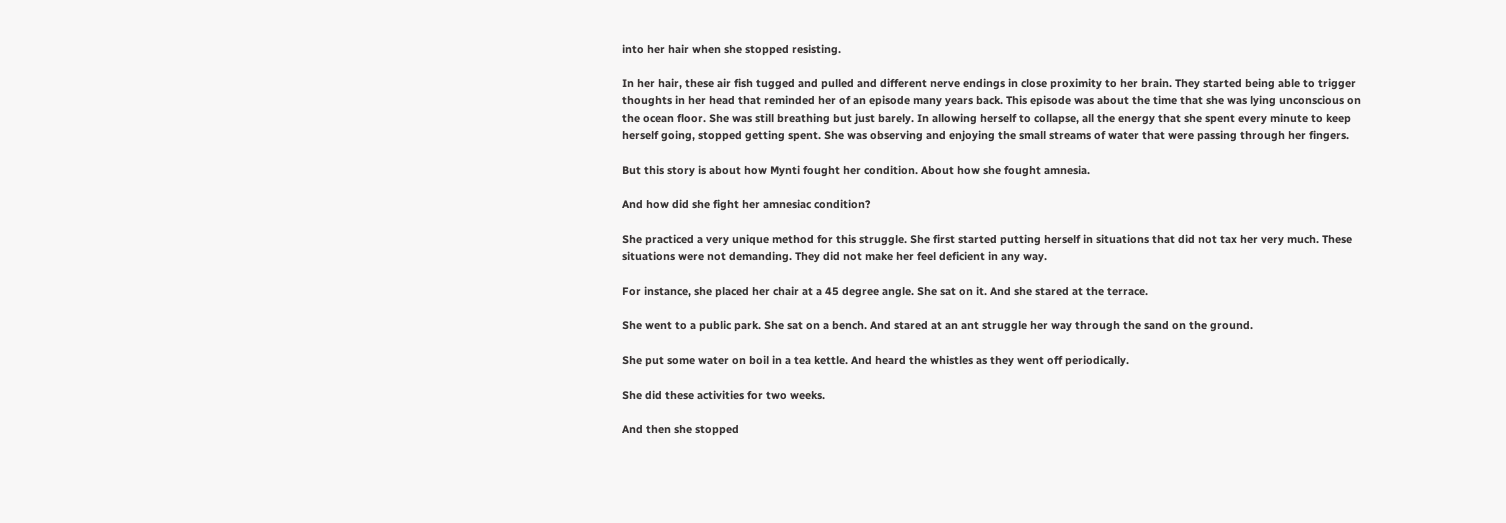into her hair when she stopped resisting.

In her hair, these air fish tugged and pulled and different nerve endings in close proximity to her brain. They started being able to trigger thoughts in her head that reminded her of an episode many years back. This episode was about the time that she was lying unconscious on the ocean floor. She was still breathing but just barely. In allowing herself to collapse, all the energy that she spent every minute to keep herself going, stopped getting spent. She was observing and enjoying the small streams of water that were passing through her fingers.

But this story is about how Mynti fought her condition. About how she fought amnesia.

And how did she fight her amnesiac condition?

She practiced a very unique method for this struggle. She first started putting herself in situations that did not tax her very much. These situations were not demanding. They did not make her feel deficient in any way.

For instance, she placed her chair at a 45 degree angle. She sat on it. And she stared at the terrace.

She went to a public park. She sat on a bench. And stared at an ant struggle her way through the sand on the ground.

She put some water on boil in a tea kettle. And heard the whistles as they went off periodically.

She did these activities for two weeks.

And then she stopped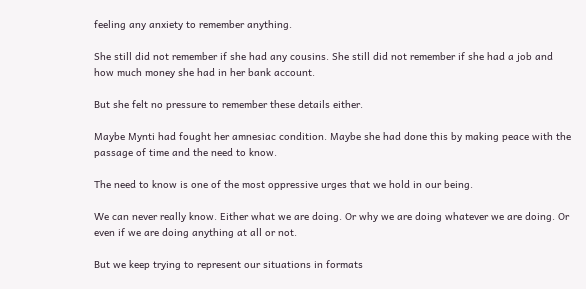feeling any anxiety to remember anything.

She still did not remember if she had any cousins. She still did not remember if she had a job and how much money she had in her bank account.

But she felt no pressure to remember these details either.

Maybe Mynti had fought her amnesiac condition. Maybe she had done this by making peace with the passage of time and the need to know.

The need to know is one of the most oppressive urges that we hold in our being.

We can never really know. Either what we are doing. Or why we are doing whatever we are doing. Or even if we are doing anything at all or not.

But we keep trying to represent our situations in formats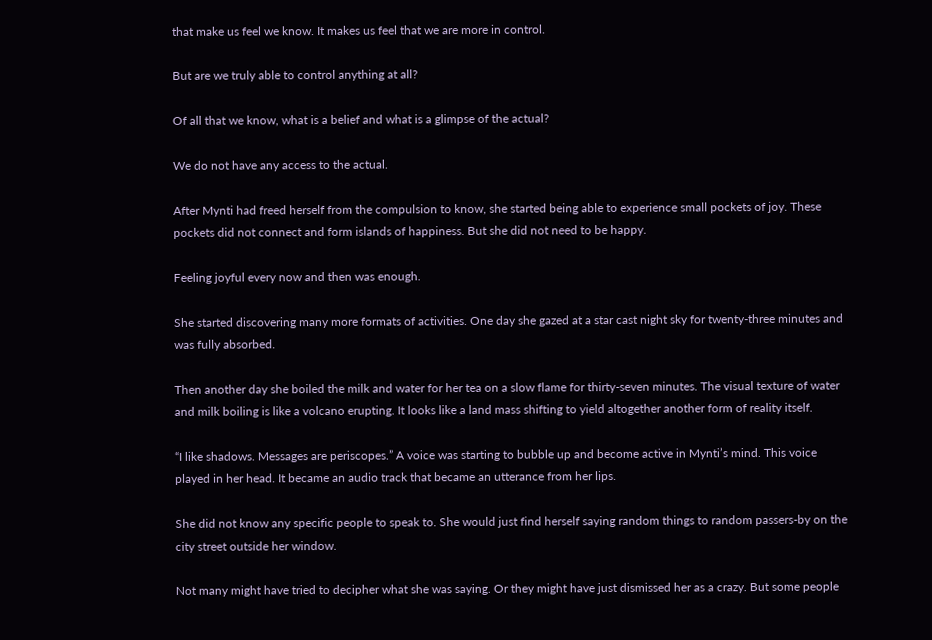that make us feel we know. It makes us feel that we are more in control.

But are we truly able to control anything at all?

Of all that we know, what is a belief and what is a glimpse of the actual?

We do not have any access to the actual.

After Mynti had freed herself from the compulsion to know, she started being able to experience small pockets of joy. These pockets did not connect and form islands of happiness. But she did not need to be happy.

Feeling joyful every now and then was enough.

She started discovering many more formats of activities. One day she gazed at a star cast night sky for twenty-three minutes and was fully absorbed.

Then another day she boiled the milk and water for her tea on a slow flame for thirty-seven minutes. The visual texture of water and milk boiling is like a volcano erupting. It looks like a land mass shifting to yield altogether another form of reality itself.

“I like shadows. Messages are periscopes.” A voice was starting to bubble up and become active in Mynti’s mind. This voice played in her head. It became an audio track that became an utterance from her lips.

She did not know any specific people to speak to. She would just find herself saying random things to random passers-by on the city street outside her window.

Not many might have tried to decipher what she was saying. Or they might have just dismissed her as a crazy. But some people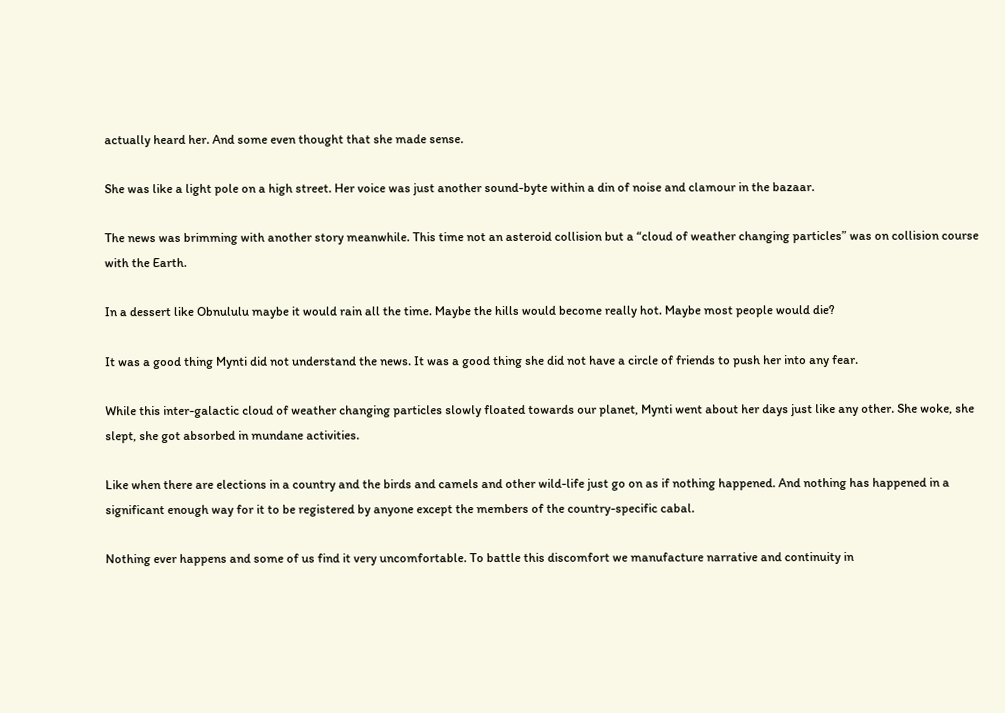actually heard her. And some even thought that she made sense.

She was like a light pole on a high street. Her voice was just another sound-byte within a din of noise and clamour in the bazaar.

The news was brimming with another story meanwhile. This time not an asteroid collision but a “cloud of weather changing particles” was on collision course with the Earth.

In a dessert like Obnululu maybe it would rain all the time. Maybe the hills would become really hot. Maybe most people would die?

It was a good thing Mynti did not understand the news. It was a good thing she did not have a circle of friends to push her into any fear.

While this inter-galactic cloud of weather changing particles slowly floated towards our planet, Mynti went about her days just like any other. She woke, she slept, she got absorbed in mundane activities.

Like when there are elections in a country and the birds and camels and other wild-life just go on as if nothing happened. And nothing has happened in a significant enough way for it to be registered by anyone except the members of the country-specific cabal.

Nothing ever happens and some of us find it very uncomfortable. To battle this discomfort we manufacture narrative and continuity in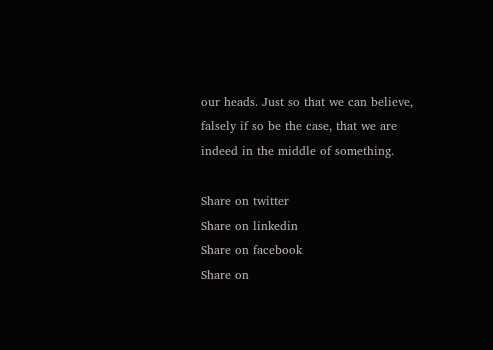our heads. Just so that we can believe, falsely if so be the case, that we are indeed in the middle of something.

Share on twitter
Share on linkedin
Share on facebook
Share on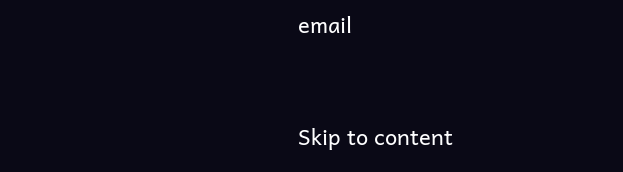email


Skip to content